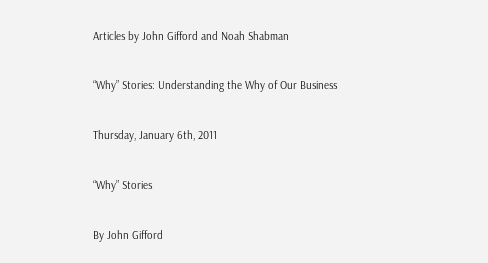Articles by John Gifford and Noah Shabman

“Why” Stories: Understanding the Why of Our Business

Thursday, January 6th, 2011

“Why” Stories

By John Gifford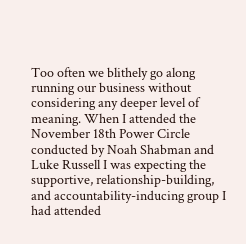Too often we blithely go along running our business without considering any deeper level of meaning. When I attended the November 18th Power Circle conducted by Noah Shabman and Luke Russell I was expecting the supportive, relationship-building, and accountability-inducing group I had attended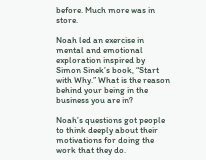before. Much more was in store.

Noah led an exercise in mental and emotional exploration inspired by Simon Sinek’s book, “Start with Why.” What is the reason behind your being in the business you are in?

Noah’s questions got people to think deeply about their motivations for doing the work that they do.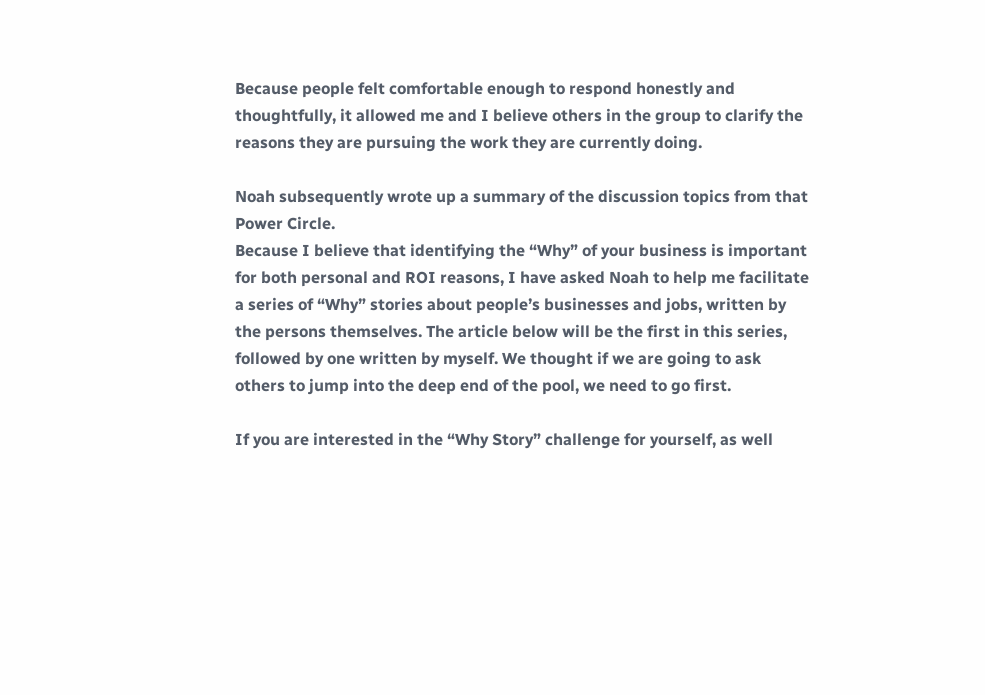Because people felt comfortable enough to respond honestly and thoughtfully, it allowed me and I believe others in the group to clarify the reasons they are pursuing the work they are currently doing.

Noah subsequently wrote up a summary of the discussion topics from that Power Circle.
Because I believe that identifying the “Why” of your business is important for both personal and ROI reasons, I have asked Noah to help me facilitate a series of “Why” stories about people’s businesses and jobs, written by the persons themselves. The article below will be the first in this series, followed by one written by myself. We thought if we are going to ask others to jump into the deep end of the pool, we need to go first.

If you are interested in the “Why Story” challenge for yourself, as well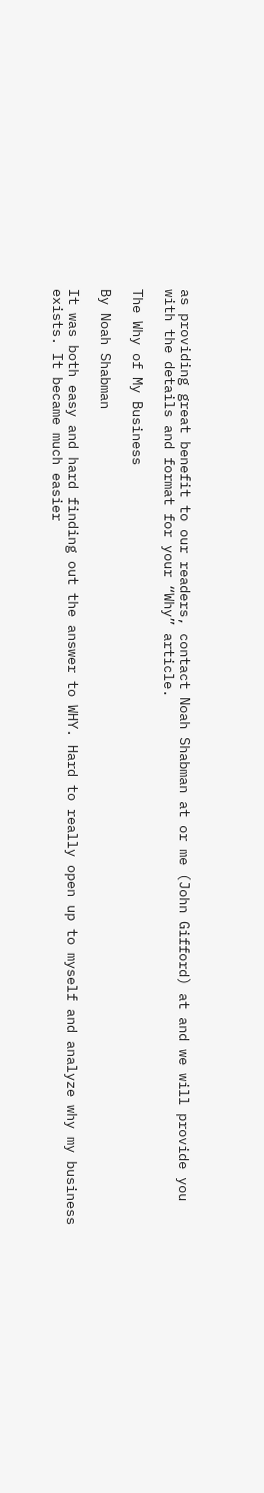as providing great benefit to our readers, contact Noah Shabman at or me (John Gifford) at and we will provide you with the details and format for your “Why” article.

The Why of My Business

By Noah Shabman

It was both easy and hard finding out the answer to WHY. Hard to really open up to myself and analyze why my business exists. It became much easier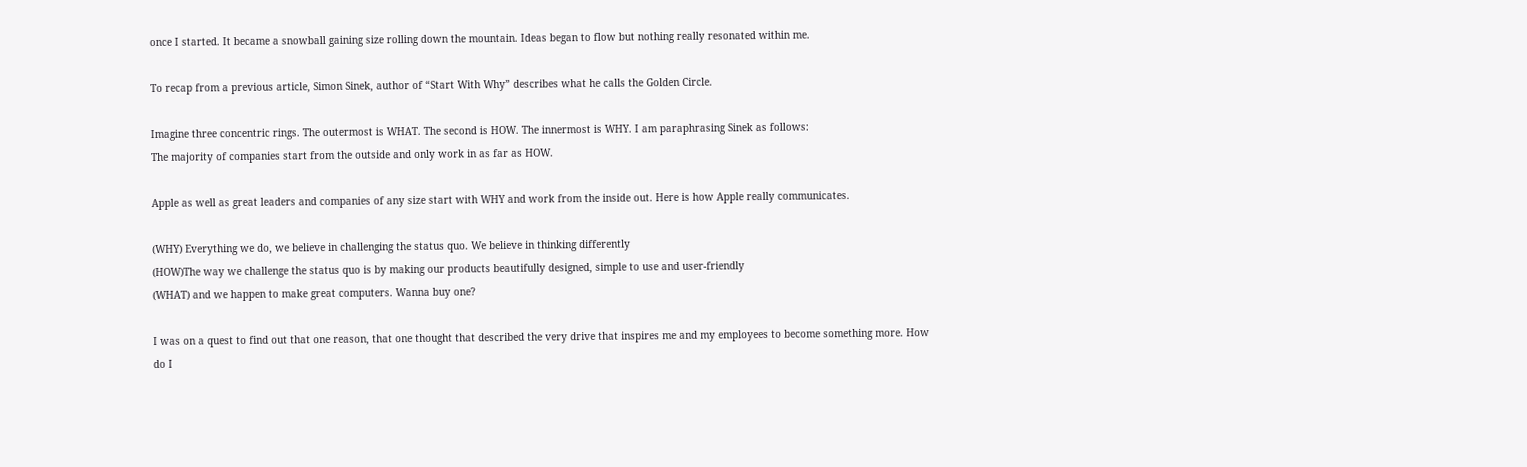once I started. It became a snowball gaining size rolling down the mountain. Ideas began to flow but nothing really resonated within me.

To recap from a previous article, Simon Sinek, author of “Start With Why” describes what he calls the Golden Circle.

Imagine three concentric rings. The outermost is WHAT. The second is HOW. The innermost is WHY. I am paraphrasing Sinek as follows:
The majority of companies start from the outside and only work in as far as HOW.

Apple as well as great leaders and companies of any size start with WHY and work from the inside out. Here is how Apple really communicates.

(WHY) Everything we do, we believe in challenging the status quo. We believe in thinking differently
(HOW)The way we challenge the status quo is by making our products beautifully designed, simple to use and user-friendly
(WHAT) and we happen to make great computers. Wanna buy one?

I was on a quest to find out that one reason, that one thought that described the very drive that inspires me and my employees to become something more. How do I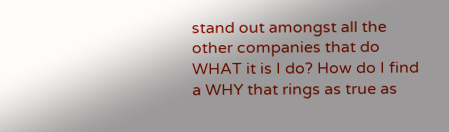stand out amongst all the other companies that do WHAT it is I do? How do I find a WHY that rings as true as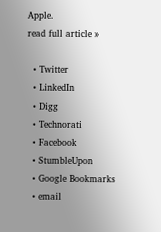Apple.
read full article »

  • Twitter
  • LinkedIn
  • Digg
  • Technorati
  • Facebook
  • StumbleUpon
  • Google Bookmarks
  • email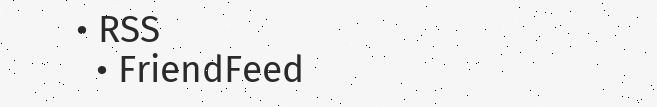• RSS
  • FriendFeed